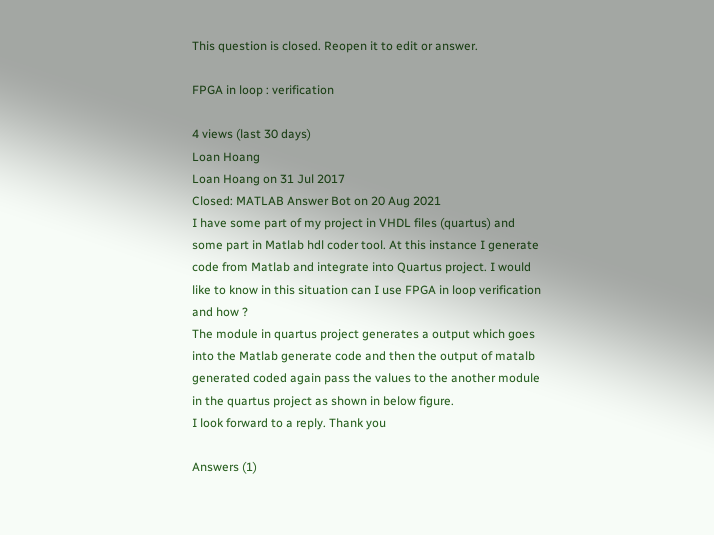This question is closed. Reopen it to edit or answer.

FPGA in loop : verification

4 views (last 30 days)
Loan Hoang
Loan Hoang on 31 Jul 2017
Closed: MATLAB Answer Bot on 20 Aug 2021
I have some part of my project in VHDL files (quartus) and some part in Matlab hdl coder tool. At this instance I generate code from Matlab and integrate into Quartus project. I would like to know in this situation can I use FPGA in loop verification and how ?
The module in quartus project generates a output which goes into the Matlab generate code and then the output of matalb generated coded again pass the values to the another module in the quartus project as shown in below figure.
I look forward to a reply. Thank you

Answers (1)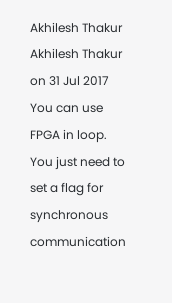Akhilesh Thakur
Akhilesh Thakur on 31 Jul 2017
You can use FPGA in loop. You just need to set a flag for synchronous communication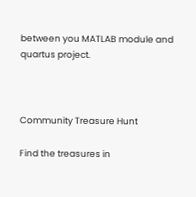between you MATLAB module and quartus project.



Community Treasure Hunt

Find the treasures in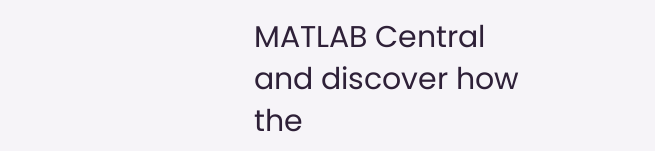MATLAB Central and discover how the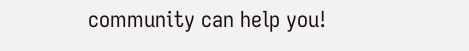community can help you!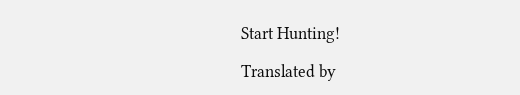Start Hunting!

Translated by